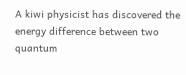A kiwi physicist has discovered the energy difference between two quantum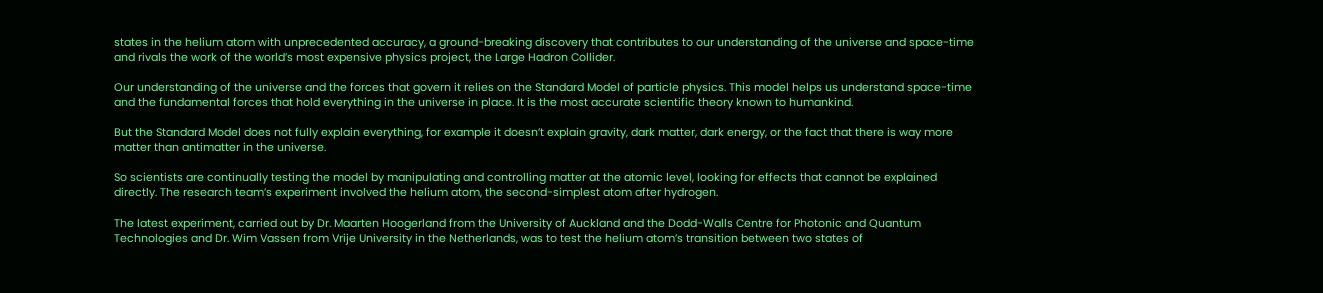states in the helium atom with unprecedented accuracy, a ground-breaking discovery that contributes to our understanding of the universe and space-time and rivals the work of the world’s most expensive physics project, the Large Hadron Collider.

Our understanding of the universe and the forces that govern it relies on the Standard Model of particle physics. This model helps us understand space-time and the fundamental forces that hold everything in the universe in place. It is the most accurate scientific theory known to humankind.

But the Standard Model does not fully explain everything, for example it doesn’t explain gravity, dark matter, dark energy, or the fact that there is way more matter than antimatter in the universe.

So scientists are continually testing the model by manipulating and controlling matter at the atomic level, looking for effects that cannot be explained directly. The research team’s experiment involved the helium atom, the second-simplest atom after hydrogen.

The latest experiment, carried out by Dr. Maarten Hoogerland from the University of Auckland and the Dodd-Walls Centre for Photonic and Quantum Technologies and Dr. Wim Vassen from Vrije University in the Netherlands, was to test the helium atom’s transition between two states of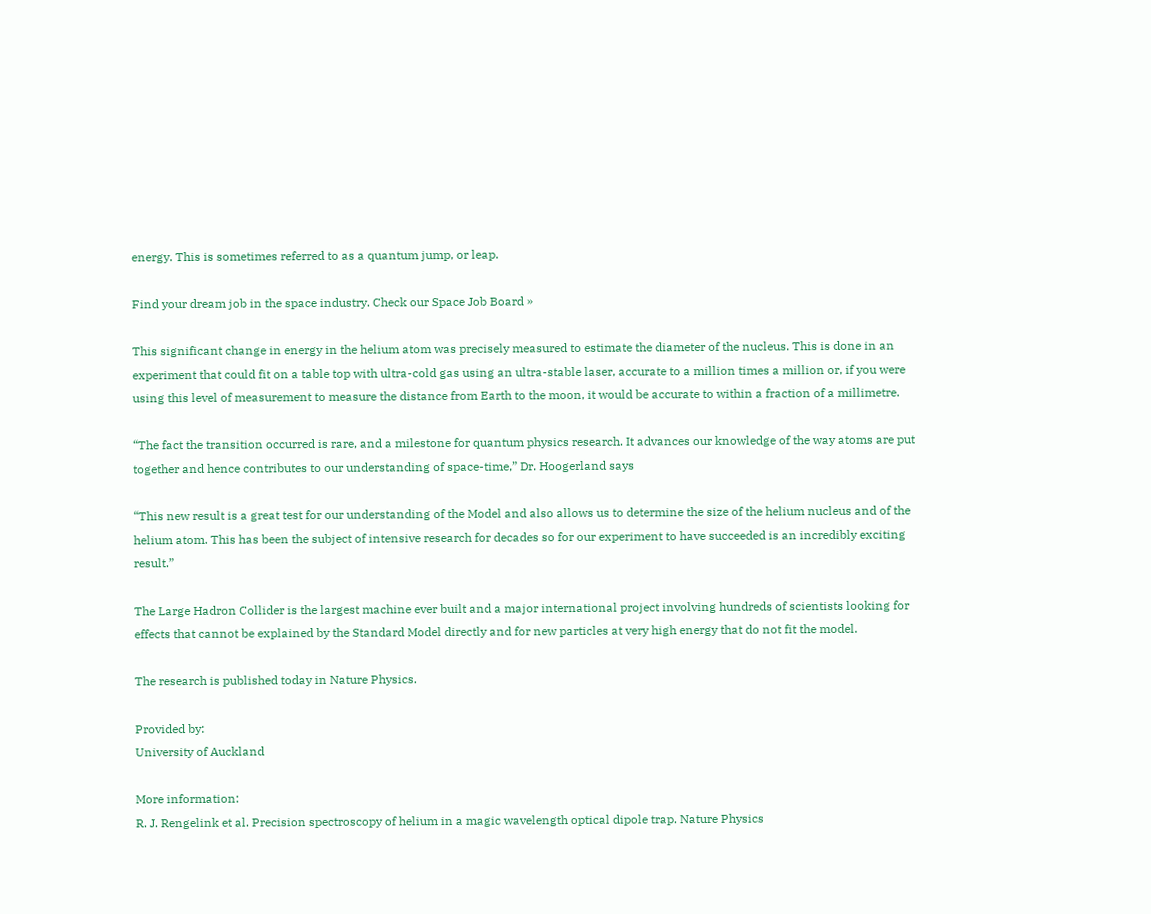energy. This is sometimes referred to as a quantum jump, or leap.

Find your dream job in the space industry. Check our Space Job Board »

This significant change in energy in the helium atom was precisely measured to estimate the diameter of the nucleus. This is done in an experiment that could fit on a table top with ultra-cold gas using an ultra-stable laser, accurate to a million times a million or, if you were using this level of measurement to measure the distance from Earth to the moon, it would be accurate to within a fraction of a millimetre.

“The fact the transition occurred is rare, and a milestone for quantum physics research. It advances our knowledge of the way atoms are put together and hence contributes to our understanding of space-time,” Dr. Hoogerland says

“This new result is a great test for our understanding of the Model and also allows us to determine the size of the helium nucleus and of the helium atom. This has been the subject of intensive research for decades so for our experiment to have succeeded is an incredibly exciting result.”

The Large Hadron Collider is the largest machine ever built and a major international project involving hundreds of scientists looking for effects that cannot be explained by the Standard Model directly and for new particles at very high energy that do not fit the model.

The research is published today in Nature Physics.

Provided by:
University of Auckland

More information:
R. J. Rengelink et al. Precision spectroscopy of helium in a magic wavelength optical dipole trap. Nature Physics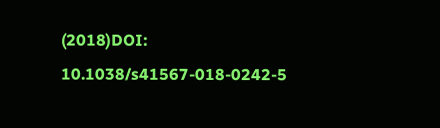(2018)DOI: 10.1038/s41567-018-0242-5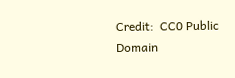Credit:  CC0 Public Domain